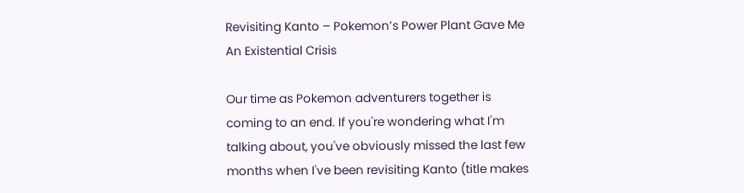Revisiting Kanto – Pokemon’s Power Plant Gave Me An Existential Crisis

Our time as Pokemon adventurers together is coming to an end. If you're wondering what I'm talking about, you've obviously missed the last few months when I've been revisiting Kanto (title makes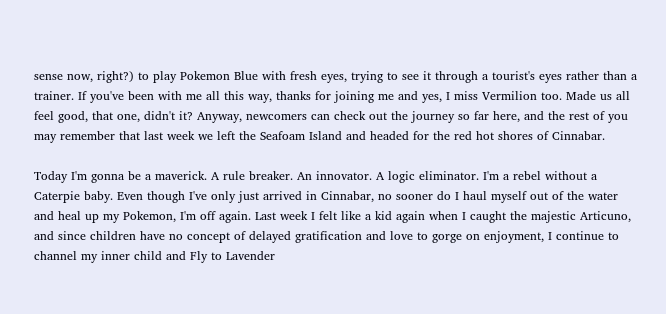sense now, right?) to play Pokemon Blue with fresh eyes, trying to see it through a tourist's eyes rather than a trainer. If you've been with me all this way, thanks for joining me and yes, I miss Vermilion too. Made us all feel good, that one, didn't it? Anyway, newcomers can check out the journey so far here, and the rest of you may remember that last week we left the Seafoam Island and headed for the red hot shores of Cinnabar.

Today I'm gonna be a maverick. A rule breaker. An innovator. A logic eliminator. I'm a rebel without a Caterpie baby. Even though I've only just arrived in Cinnabar, no sooner do I haul myself out of the water and heal up my Pokemon, I'm off again. Last week I felt like a kid again when I caught the majestic Articuno, and since children have no concept of delayed gratification and love to gorge on enjoyment, I continue to channel my inner child and Fly to Lavender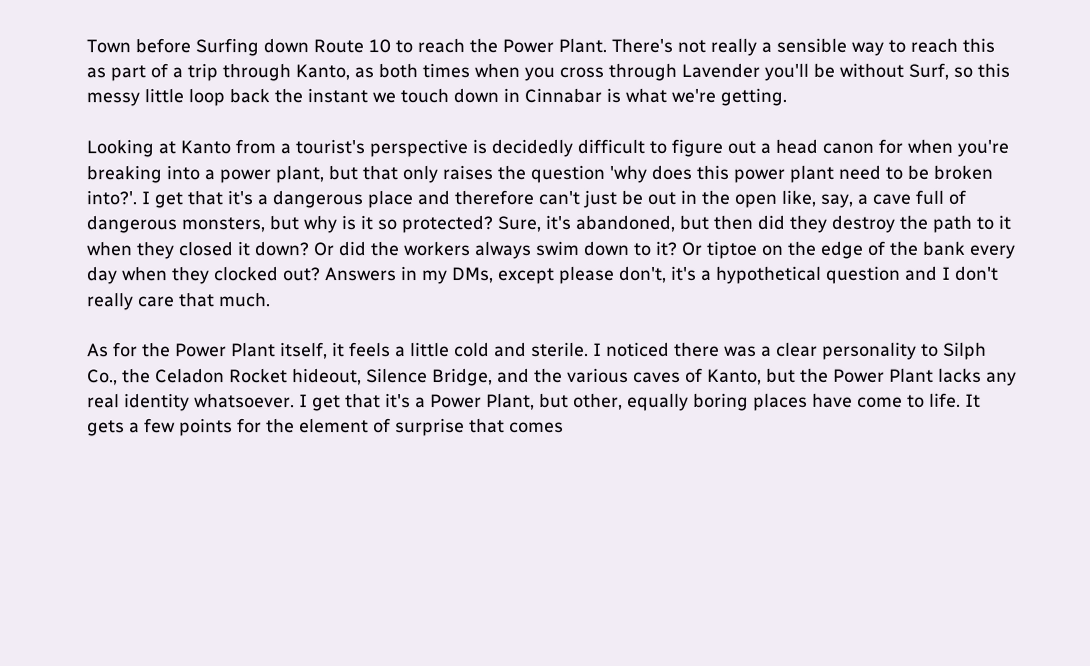Town before Surfing down Route 10 to reach the Power Plant. There's not really a sensible way to reach this as part of a trip through Kanto, as both times when you cross through Lavender you'll be without Surf, so this messy little loop back the instant we touch down in Cinnabar is what we're getting.

Looking at Kanto from a tourist's perspective is decidedly difficult to figure out a head canon for when you're breaking into a power plant, but that only raises the question 'why does this power plant need to be broken into?'. I get that it's a dangerous place and therefore can't just be out in the open like, say, a cave full of dangerous monsters, but why is it so protected? Sure, it's abandoned, but then did they destroy the path to it when they closed it down? Or did the workers always swim down to it? Or tiptoe on the edge of the bank every day when they clocked out? Answers in my DMs, except please don't, it's a hypothetical question and I don't really care that much.

As for the Power Plant itself, it feels a little cold and sterile. I noticed there was a clear personality to Silph Co., the Celadon Rocket hideout, Silence Bridge, and the various caves of Kanto, but the Power Plant lacks any real identity whatsoever. I get that it's a Power Plant, but other, equally boring places have come to life. It gets a few points for the element of surprise that comes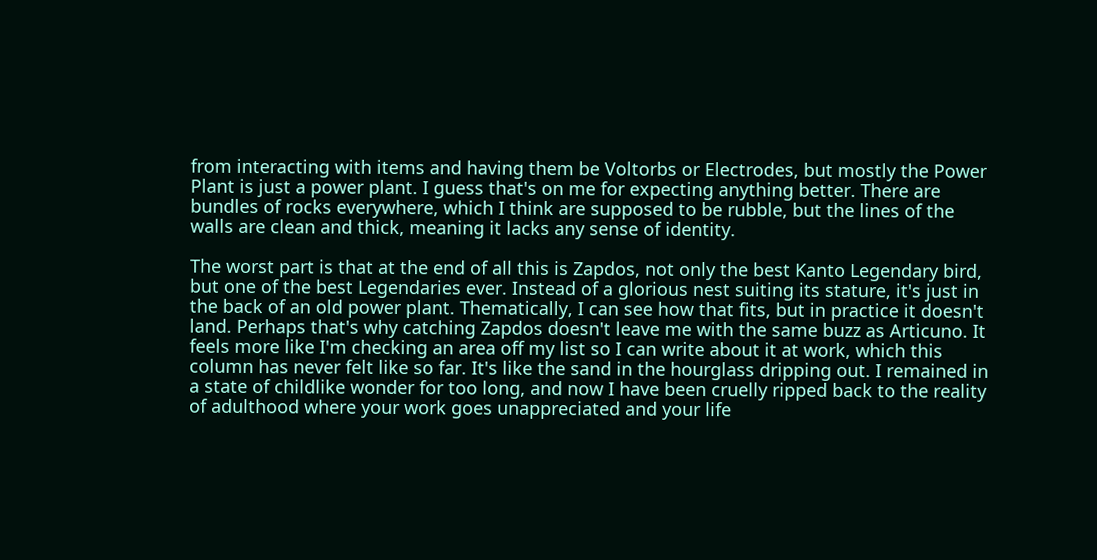from interacting with items and having them be Voltorbs or Electrodes, but mostly the Power Plant is just a power plant. I guess that's on me for expecting anything better. There are bundles of rocks everywhere, which I think are supposed to be rubble, but the lines of the walls are clean and thick, meaning it lacks any sense of identity.

The worst part is that at the end of all this is Zapdos, not only the best Kanto Legendary bird, but one of the best Legendaries ever. Instead of a glorious nest suiting its stature, it's just in the back of an old power plant. Thematically, I can see how that fits, but in practice it doesn't land. Perhaps that's why catching Zapdos doesn't leave me with the same buzz as Articuno. It feels more like I'm checking an area off my list so I can write about it at work, which this column has never felt like so far. It's like the sand in the hourglass dripping out. I remained in a state of childlike wonder for too long, and now I have been cruelly ripped back to the reality of adulthood where your work goes unappreciated and your life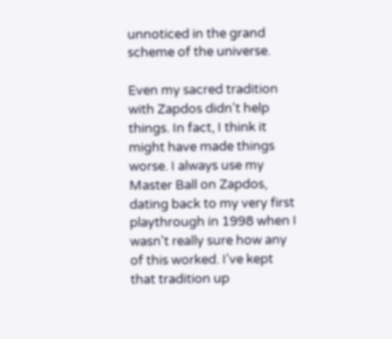unnoticed in the grand scheme of the universe.

Even my sacred tradition with Zapdos didn't help things. In fact, I think it might have made things worse. I always use my Master Ball on Zapdos, dating back to my very first playthrough in 1998 when I wasn't really sure how any of this worked. I've kept that tradition up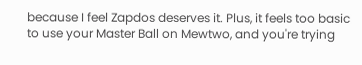because I feel Zapdos deserves it. Plus, it feels too basic to use your Master Ball on Mewtwo, and you're trying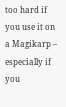too hard if you use it on a Magikarp – especially if you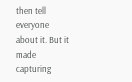then tell everyone about it. But it made capturing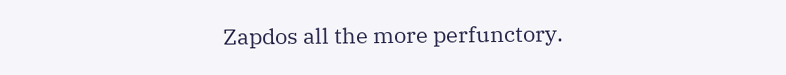Zapdos all the more perfunctory.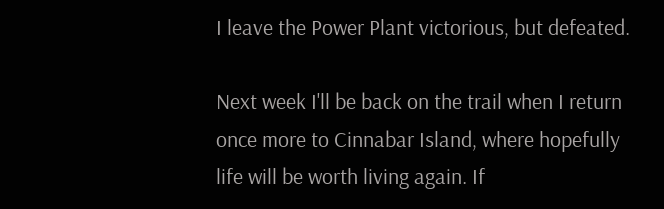I leave the Power Plant victorious, but defeated.

Next week I'll be back on the trail when I return once more to Cinnabar Island, where hopefully life will be worth living again. If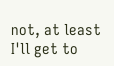not, at least I'll get to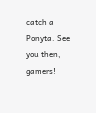catch a Ponyta. See you then, gamers!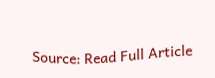Source: Read Full Article